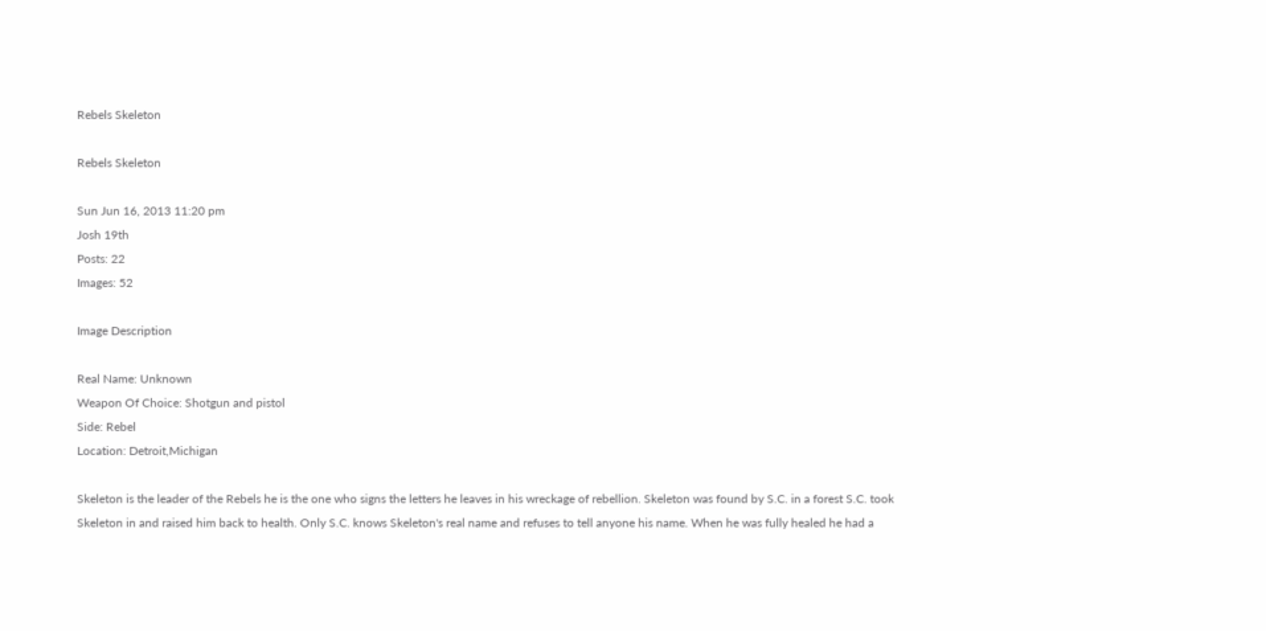Rebels Skeleton

Rebels Skeleton

Sun Jun 16, 2013 11:20 pm
Josh 19th
Posts: 22
Images: 52

Image Description

Real Name: Unknown
Weapon Of Choice: Shotgun and pistol
Side: Rebel
Location: Detroit,Michigan

Skeleton is the leader of the Rebels he is the one who signs the letters he leaves in his wreckage of rebellion. Skeleton was found by S.C. in a forest S.C. took Skeleton in and raised him back to health. Only S.C. knows Skeleton's real name and refuses to tell anyone his name. When he was fully healed he had a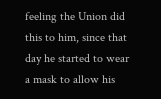feeling the Union did this to him, since that day he started to wear a mask to allow his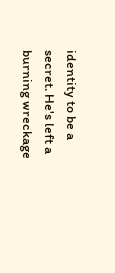identity to be a secret. He's left a burning wreckage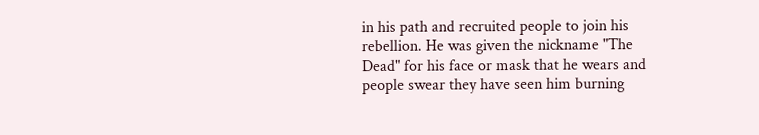in his path and recruited people to join his rebellion. He was given the nickname "The Dead" for his face or mask that he wears and people swear they have seen him burning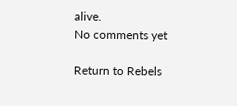alive.
No comments yet

Return to Rebels